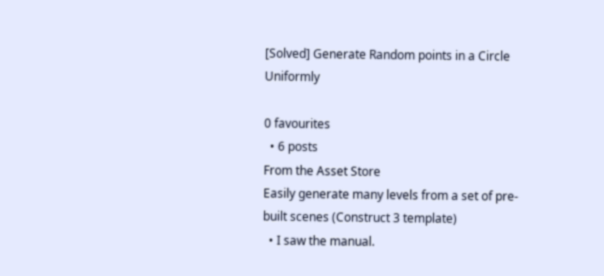[Solved] Generate Random points in a Circle Uniformly

0 favourites
  • 6 posts
From the Asset Store
Easily generate many levels from a set of pre-built scenes (Construct 3 template)
  • I saw the manual.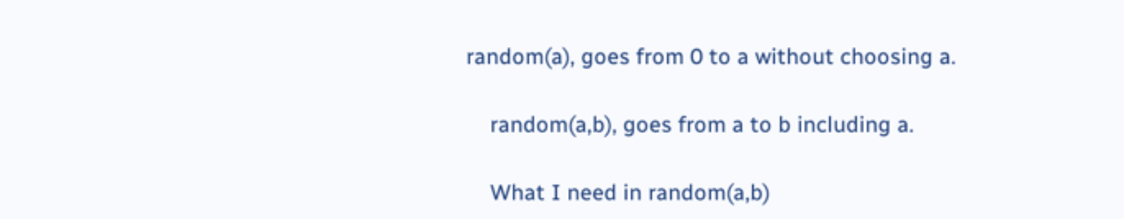random(a), goes from 0 to a without choosing a.

    random(a,b), goes from a to b including a.

    What I need in random(a,b)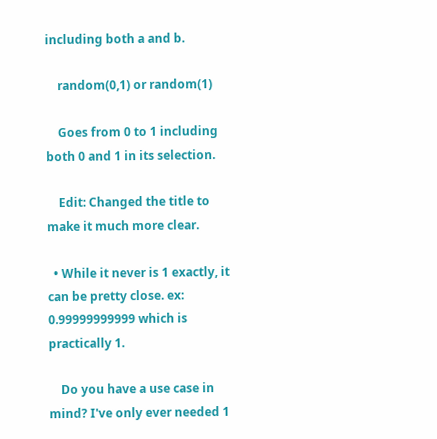including both a and b.

    random(0,1) or random(1)

    Goes from 0 to 1 including both 0 and 1 in its selection.

    Edit: Changed the title to make it much more clear.

  • While it never is 1 exactly, it can be pretty close. ex: 0.99999999999 which is practically 1.

    Do you have a use case in mind? I've only ever needed 1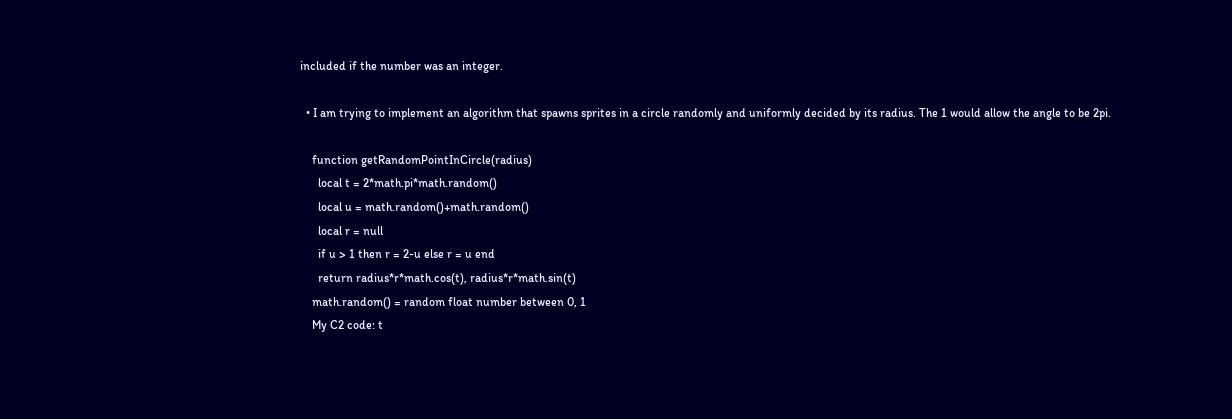included if the number was an integer.

  • I am trying to implement an algorithm that spawns sprites in a circle randomly and uniformly decided by its radius. The 1 would allow the angle to be 2pi.

    function getRandomPointInCircle(radius)
      local t = 2*math.pi*math.random()
      local u = math.random()+math.random()
      local r = null
      if u > 1 then r = 2-u else r = u end
      return radius*r*math.cos(t), radius*r*math.sin(t)
    math.random() = random float number between 0, 1
    My C2 code: t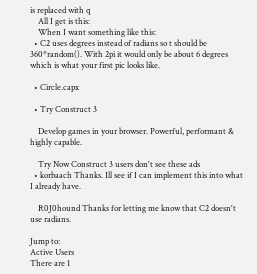is replaced with q
    All I get is this:
    When I want something like this:
  • C2 uses degrees instead of radians so t should be 360*random(). With 2pi it would only be about 6 degrees which is what your first pic looks like.

  • Circle.capx

  • Try Construct 3

    Develop games in your browser. Powerful, performant & highly capable.

    Try Now Construct 3 users don't see these ads
  • korbaach Thanks. Ill see if I can implement this into what I already have.

    R0J0hound Thanks for letting me know that C2 doesn't use radians.

Jump to:
Active Users
There are 1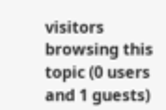visitors browsing this topic (0 users and 1 guests)